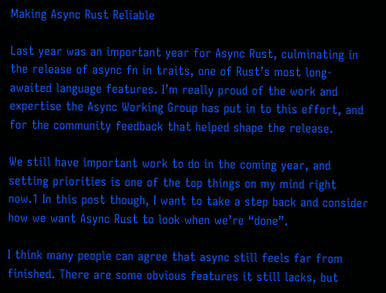Making Async Rust Reliable

Last year was an important year for Async Rust, culminating in the release of async fn in traits, one of Rust’s most long-awaited language features. I’m really proud of the work and expertise the Async Working Group has put in to this effort, and for the community feedback that helped shape the release.

We still have important work to do in the coming year, and setting priorities is one of the top things on my mind right now.1 In this post though, I want to take a step back and consider how we want Async Rust to look when we’re “done”.

I think many people can agree that async still feels far from finished. There are some obvious features it still lacks, but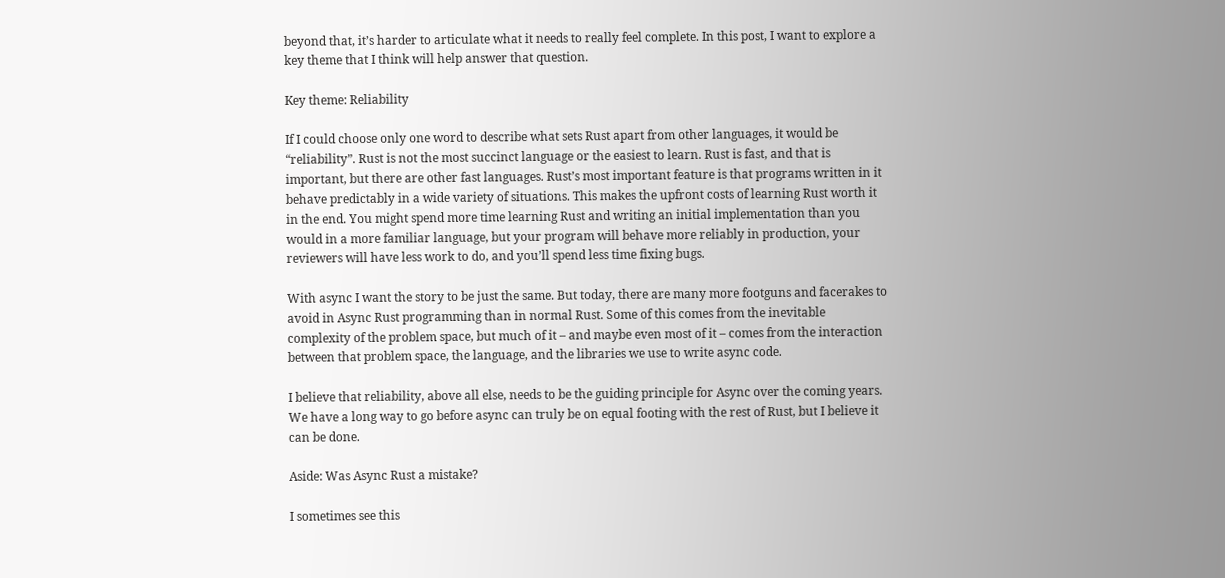beyond that, it’s harder to articulate what it needs to really feel complete. In this post, I want to explore a key theme that I think will help answer that question.

Key theme: Reliability

If I could choose only one word to describe what sets Rust apart from other languages, it would be “reliability”. Rust is not the most succinct language or the easiest to learn. Rust is fast, and that is important, but there are other fast languages. Rust’s most important feature is that programs written in it behave predictably in a wide variety of situations. This makes the upfront costs of learning Rust worth it in the end. You might spend more time learning Rust and writing an initial implementation than you would in a more familiar language, but your program will behave more reliably in production, your reviewers will have less work to do, and you’ll spend less time fixing bugs.

With async I want the story to be just the same. But today, there are many more footguns and facerakes to avoid in Async Rust programming than in normal Rust. Some of this comes from the inevitable complexity of the problem space, but much of it – and maybe even most of it – comes from the interaction between that problem space, the language, and the libraries we use to write async code.

I believe that reliability, above all else, needs to be the guiding principle for Async over the coming years. We have a long way to go before async can truly be on equal footing with the rest of Rust, but I believe it can be done.

Aside: Was Async Rust a mistake?

I sometimes see this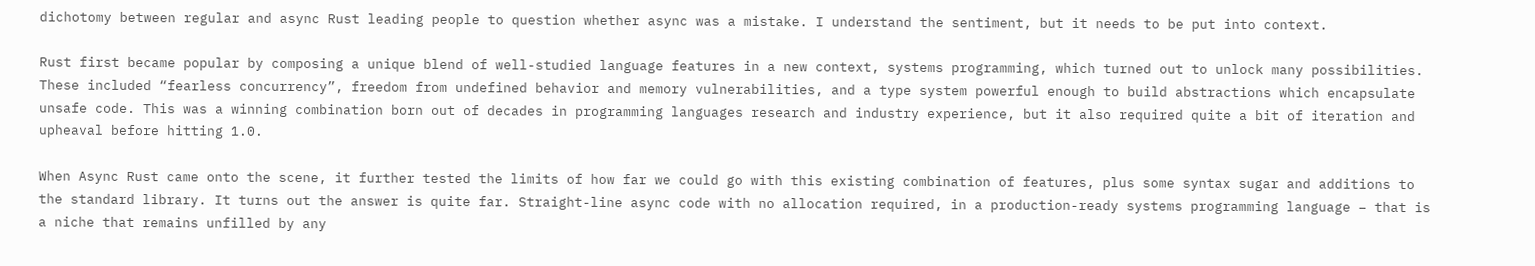dichotomy between regular and async Rust leading people to question whether async was a mistake. I understand the sentiment, but it needs to be put into context.

Rust first became popular by composing a unique blend of well-studied language features in a new context, systems programming, which turned out to unlock many possibilities. These included “fearless concurrency”, freedom from undefined behavior and memory vulnerabilities, and a type system powerful enough to build abstractions which encapsulate unsafe code. This was a winning combination born out of decades in programming languages research and industry experience, but it also required quite a bit of iteration and upheaval before hitting 1.0.

When Async Rust came onto the scene, it further tested the limits of how far we could go with this existing combination of features, plus some syntax sugar and additions to the standard library. It turns out the answer is quite far. Straight-line async code with no allocation required, in a production-ready systems programming language – that is a niche that remains unfilled by any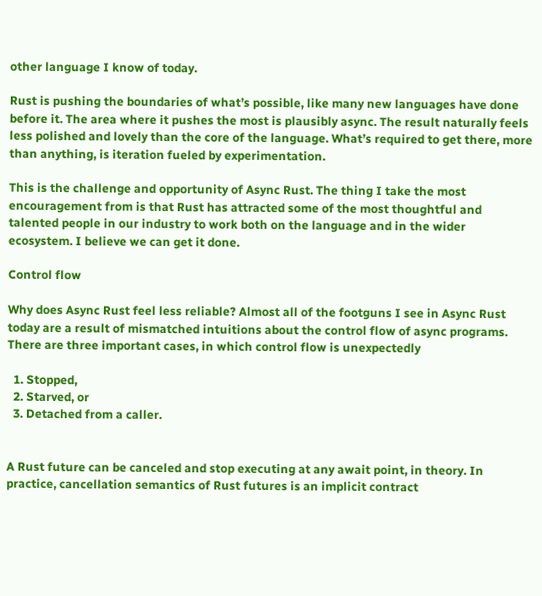other language I know of today.

Rust is pushing the boundaries of what’s possible, like many new languages have done before it. The area where it pushes the most is plausibly async. The result naturally feels less polished and lovely than the core of the language. What’s required to get there, more than anything, is iteration fueled by experimentation.

This is the challenge and opportunity of Async Rust. The thing I take the most encouragement from is that Rust has attracted some of the most thoughtful and talented people in our industry to work both on the language and in the wider ecosystem. I believe we can get it done.

Control flow

Why does Async Rust feel less reliable? Almost all of the footguns I see in Async Rust today are a result of mismatched intuitions about the control flow of async programs. There are three important cases, in which control flow is unexpectedly

  1. Stopped,
  2. Starved, or
  3. Detached from a caller.


A Rust future can be canceled and stop executing at any await point, in theory. In practice, cancellation semantics of Rust futures is an implicit contract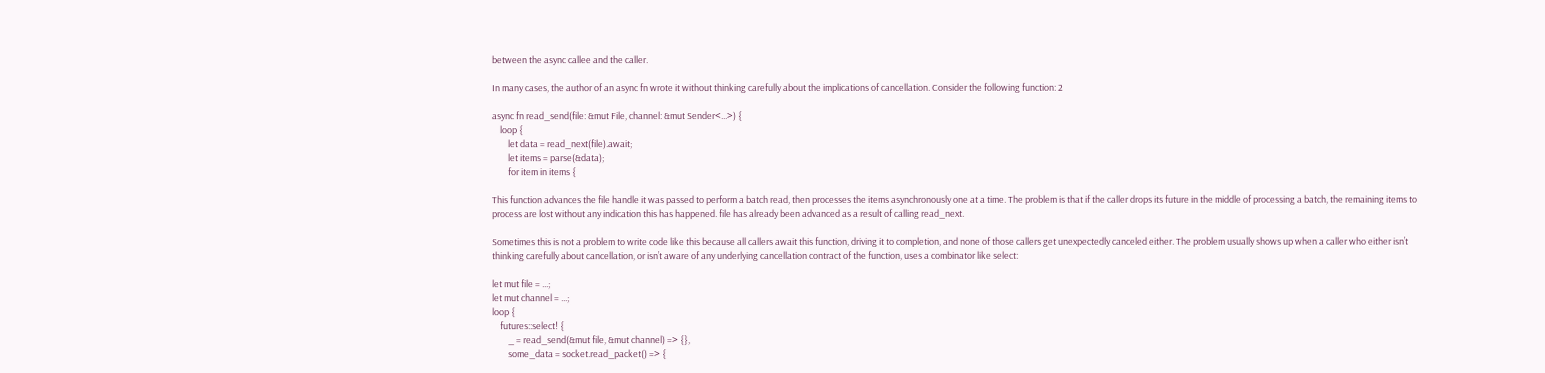between the async callee and the caller.

In many cases, the author of an async fn wrote it without thinking carefully about the implications of cancellation. Consider the following function: 2

async fn read_send(file: &mut File, channel: &mut Sender<...>) {
    loop {
        let data = read_next(file).await;
        let items = parse(&data);
        for item in items {

This function advances the file handle it was passed to perform a batch read, then processes the items asynchronously one at a time. The problem is that if the caller drops its future in the middle of processing a batch, the remaining items to process are lost without any indication this has happened. file has already been advanced as a result of calling read_next.

Sometimes this is not a problem to write code like this because all callers await this function, driving it to completion, and none of those callers get unexpectedly canceled either. The problem usually shows up when a caller who either isn’t thinking carefully about cancellation, or isn’t aware of any underlying cancellation contract of the function, uses a combinator like select:

let mut file = ...;
let mut channel = ...;
loop {
    futures::select! {
        _ = read_send(&mut file, &mut channel) => {},
        some_data = socket.read_packet() => {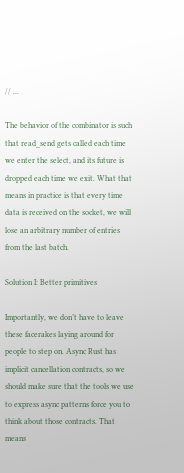// ...

The behavior of the combinator is such that read_send gets called each time we enter the select, and its future is dropped each time we exit. What that means in practice is that every time data is received on the socket, we will lose an arbitrary number of entries from the last batch.

Solution I: Better primitives

Importantly, we don’t have to leave these facerakes laying around for people to step on. Async Rust has implicit cancellation contracts, so we should make sure that the tools we use to express async patterns force you to think about those contracts. That means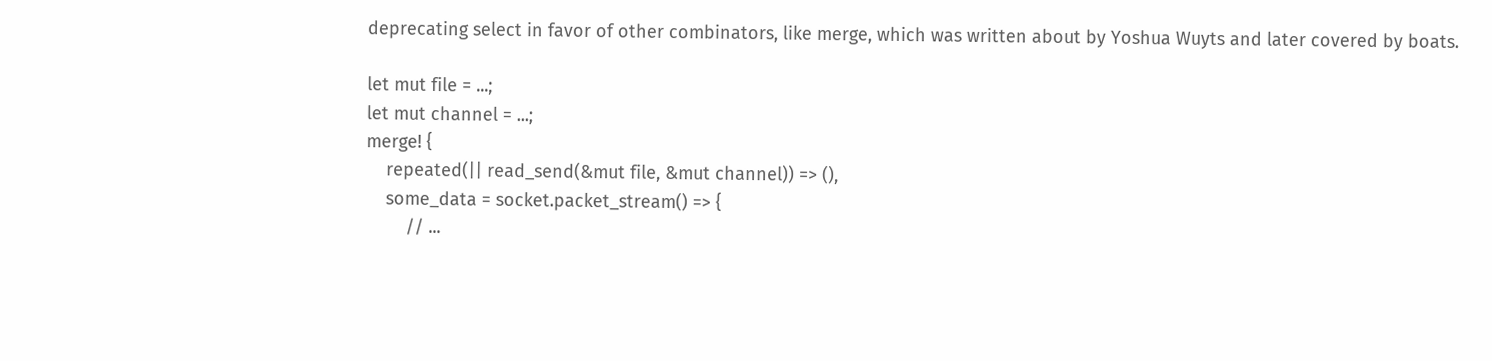deprecating select in favor of other combinators, like merge, which was written about by Yoshua Wuyts and later covered by boats.

let mut file = ...;
let mut channel = ...;
merge! {
    repeated(|| read_send(&mut file, &mut channel)) => (),
    some_data = socket.packet_stream() => {
        // ...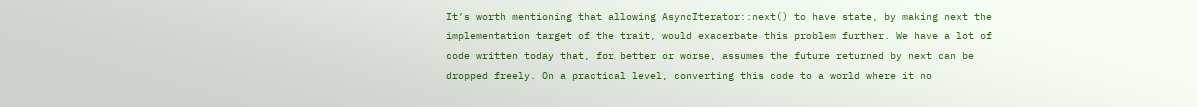It’s worth mentioning that allowing AsyncIterator::next() to have state, by making next the implementation target of the trait, would exacerbate this problem further. We have a lot of code written today that, for better or worse, assumes the future returned by next can be dropped freely. On a practical level, converting this code to a world where it no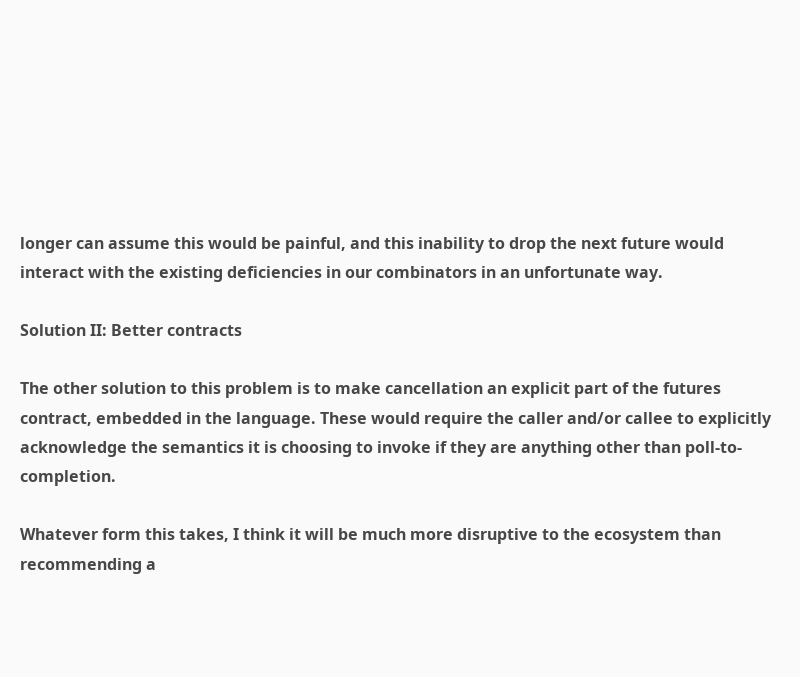longer can assume this would be painful, and this inability to drop the next future would interact with the existing deficiencies in our combinators in an unfortunate way.

Solution II: Better contracts

The other solution to this problem is to make cancellation an explicit part of the futures contract, embedded in the language. These would require the caller and/or callee to explicitly acknowledge the semantics it is choosing to invoke if they are anything other than poll-to-completion.

Whatever form this takes, I think it will be much more disruptive to the ecosystem than recommending a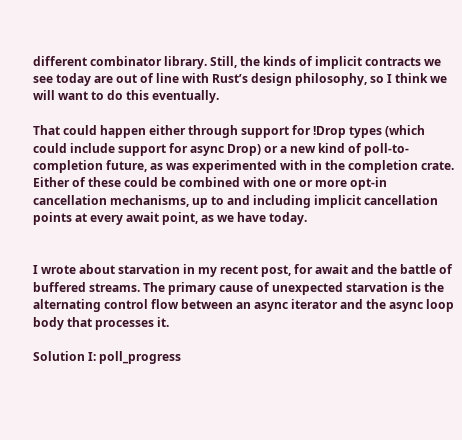different combinator library. Still, the kinds of implicit contracts we see today are out of line with Rust’s design philosophy, so I think we will want to do this eventually.

That could happen either through support for !Drop types (which could include support for async Drop) or a new kind of poll-to-completion future, as was experimented with in the completion crate. Either of these could be combined with one or more opt-in cancellation mechanisms, up to and including implicit cancellation points at every await point, as we have today.


I wrote about starvation in my recent post, for await and the battle of buffered streams. The primary cause of unexpected starvation is the alternating control flow between an async iterator and the async loop body that processes it.

Solution I: poll_progress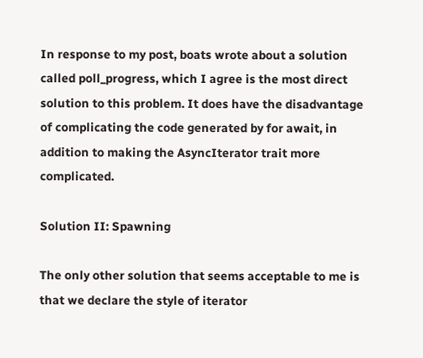In response to my post, boats wrote about a solution called poll_progress, which I agree is the most direct solution to this problem. It does have the disadvantage of complicating the code generated by for await, in addition to making the AsyncIterator trait more complicated.

Solution II: Spawning

The only other solution that seems acceptable to me is that we declare the style of iterator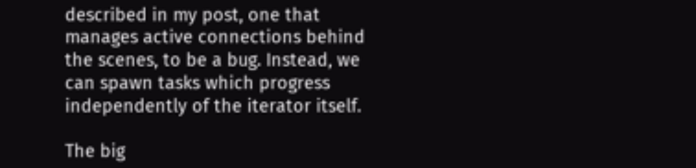described in my post, one that manages active connections behind the scenes, to be a bug. Instead, we can spawn tasks which progress independently of the iterator itself.

The big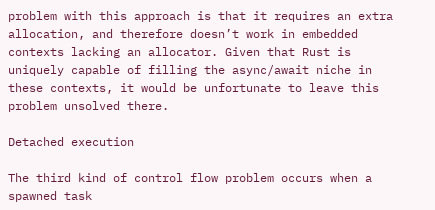problem with this approach is that it requires an extra allocation, and therefore doesn’t work in embedded contexts lacking an allocator. Given that Rust is uniquely capable of filling the async/await niche in these contexts, it would be unfortunate to leave this problem unsolved there.

Detached execution

The third kind of control flow problem occurs when a spawned task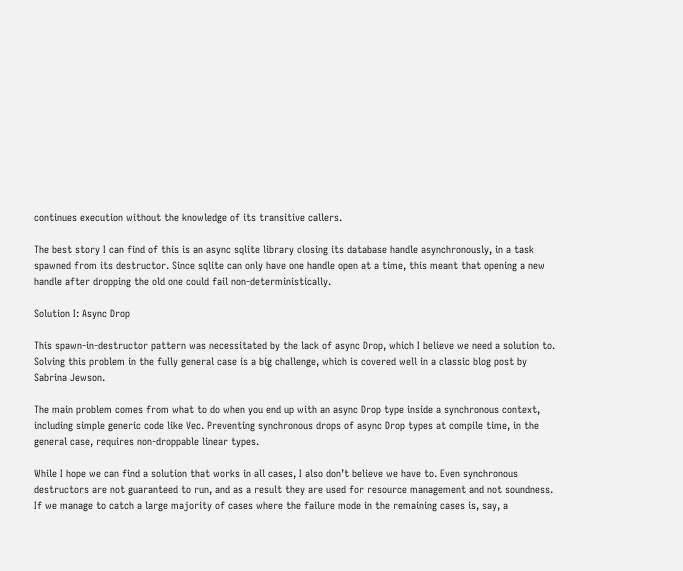continues execution without the knowledge of its transitive callers.

The best story I can find of this is an async sqlite library closing its database handle asynchronously, in a task spawned from its destructor. Since sqlite can only have one handle open at a time, this meant that opening a new handle after dropping the old one could fail non-deterministically.

Solution I: Async Drop

This spawn-in-destructor pattern was necessitated by the lack of async Drop, which I believe we need a solution to. Solving this problem in the fully general case is a big challenge, which is covered well in a classic blog post by Sabrina Jewson.

The main problem comes from what to do when you end up with an async Drop type inside a synchronous context, including simple generic code like Vec. Preventing synchronous drops of async Drop types at compile time, in the general case, requires non-droppable linear types.

While I hope we can find a solution that works in all cases, I also don’t believe we have to. Even synchronous destructors are not guaranteed to run, and as a result they are used for resource management and not soundness. If we manage to catch a large majority of cases where the failure mode in the remaining cases is, say, a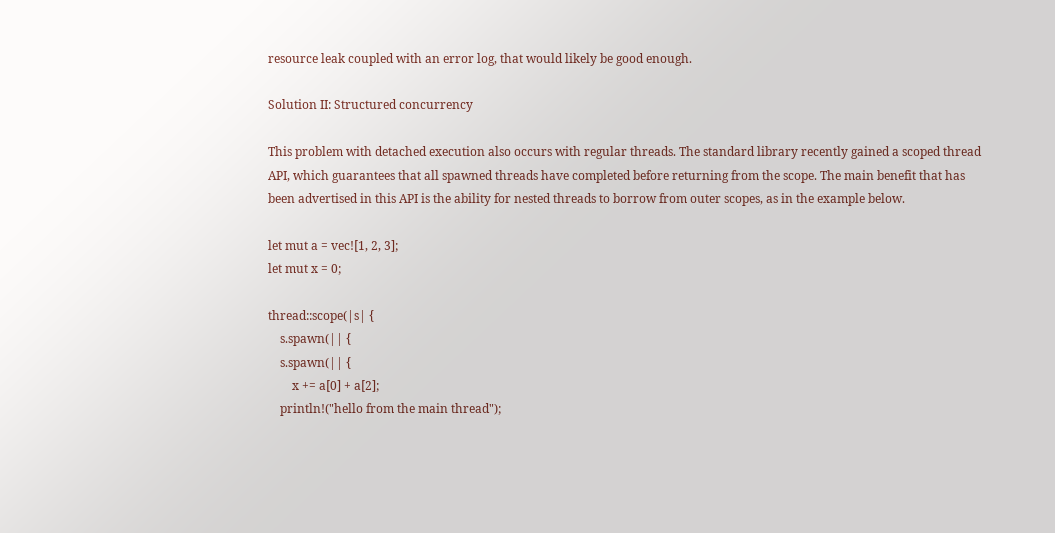resource leak coupled with an error log, that would likely be good enough.

Solution II: Structured concurrency

This problem with detached execution also occurs with regular threads. The standard library recently gained a scoped thread API, which guarantees that all spawned threads have completed before returning from the scope. The main benefit that has been advertised in this API is the ability for nested threads to borrow from outer scopes, as in the example below.

let mut a = vec![1, 2, 3];
let mut x = 0;

thread::scope(|s| {
    s.spawn(|| {
    s.spawn(|| {
        x += a[0] + a[2];
    println!("hello from the main thread");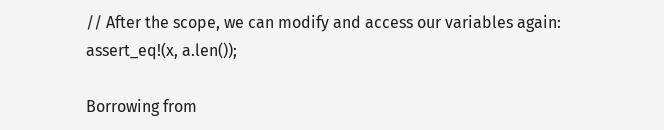// After the scope, we can modify and access our variables again:
assert_eq!(x, a.len());

Borrowing from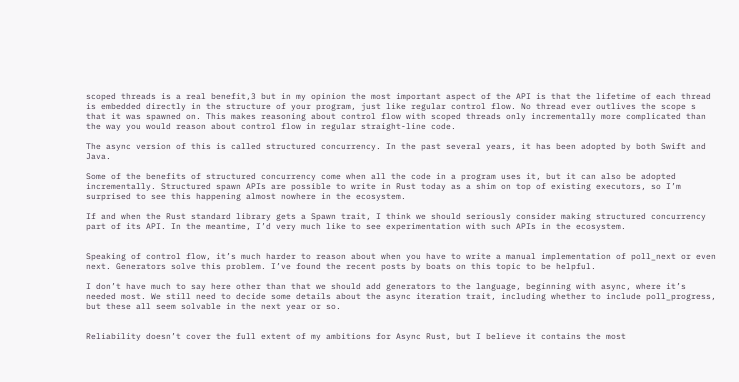scoped threads is a real benefit,3 but in my opinion the most important aspect of the API is that the lifetime of each thread is embedded directly in the structure of your program, just like regular control flow. No thread ever outlives the scope s that it was spawned on. This makes reasoning about control flow with scoped threads only incrementally more complicated than the way you would reason about control flow in regular straight-line code.

The async version of this is called structured concurrency. In the past several years, it has been adopted by both Swift and Java.

Some of the benefits of structured concurrency come when all the code in a program uses it, but it can also be adopted incrementally. Structured spawn APIs are possible to write in Rust today as a shim on top of existing executors, so I’m surprised to see this happening almost nowhere in the ecosystem.

If and when the Rust standard library gets a Spawn trait, I think we should seriously consider making structured concurrency part of its API. In the meantime, I’d very much like to see experimentation with such APIs in the ecosystem.


Speaking of control flow, it’s much harder to reason about when you have to write a manual implementation of poll_next or even next. Generators solve this problem. I’ve found the recent posts by boats on this topic to be helpful.

I don’t have much to say here other than that we should add generators to the language, beginning with async, where it’s needed most. We still need to decide some details about the async iteration trait, including whether to include poll_progress, but these all seem solvable in the next year or so.


Reliability doesn’t cover the full extent of my ambitions for Async Rust, but I believe it contains the most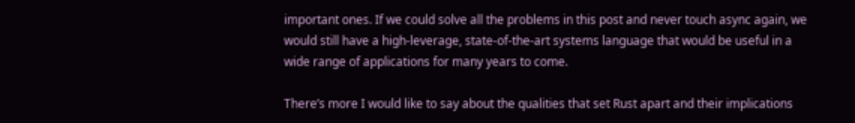important ones. If we could solve all the problems in this post and never touch async again, we would still have a high-leverage, state-of-the-art systems language that would be useful in a wide range of applications for many years to come.

There’s more I would like to say about the qualities that set Rust apart and their implications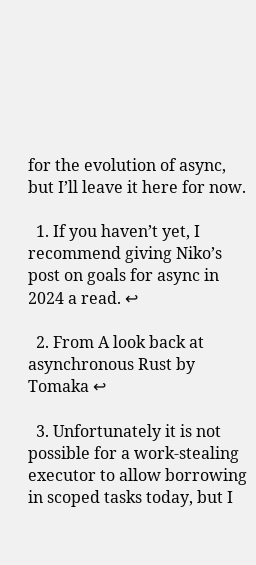for the evolution of async, but I’ll leave it here for now.

  1. If you haven’t yet, I recommend giving Niko’s post on goals for async in 2024 a read. ↩

  2. From A look back at asynchronous Rust by Tomaka ↩

  3. Unfortunately it is not possible for a work-stealing executor to allow borrowing in scoped tasks today, but I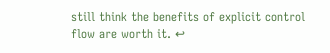still think the benefits of explicit control flow are worth it. ↩